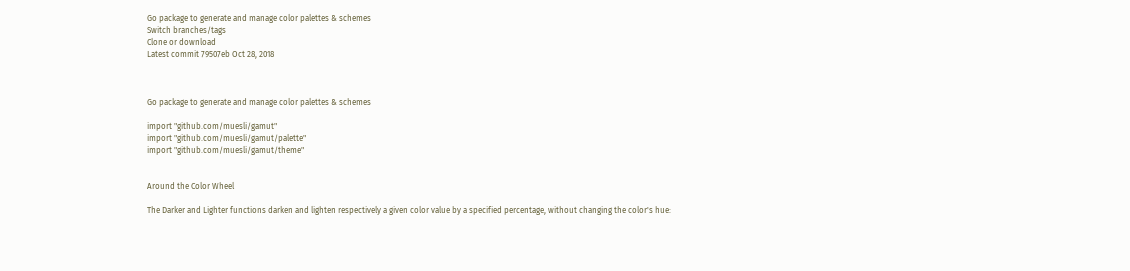Go package to generate and manage color palettes & schemes
Switch branches/tags
Clone or download
Latest commit 79507eb Oct 28, 2018



Go package to generate and manage color palettes & schemes

import "github.com/muesli/gamut"
import "github.com/muesli/gamut/palette"
import "github.com/muesli/gamut/theme"


Around the Color Wheel

The Darker and Lighter functions darken and lighten respectively a given color value by a specified percentage, without changing the color's hue: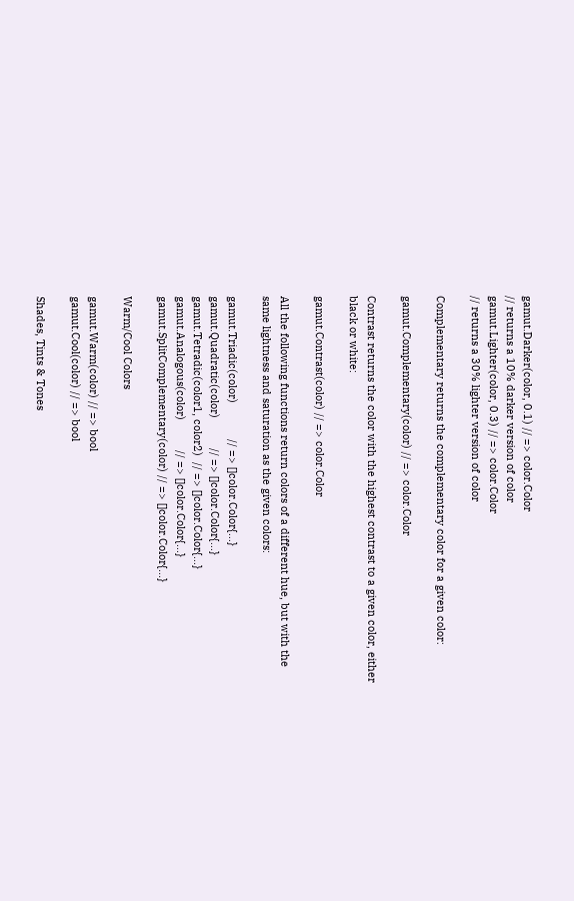gamut.Darker(color, 0.1) // => color.Color
// returns a 10% darker version of color
gamut.Lighter(color, 0.3) // => color.Color
// returns a 30% lighter version of color

Complementary returns the complementary color for a given color:

gamut.Complementary(color) // => color.Color

Contrast returns the color with the highest contrast to a given color, either black or white:

gamut.Contrast(color) // => color.Color

All the following functions return colors of a different hue, but with the same lightness and saturation as the given colors:

gamut.Triadic(color)            // => []color.Color{...}
gamut.Quadratic(color)          // => []color.Color{...}
gamut.Tetradic(color1, color2)  // => []color.Color{...}
gamut.Analogous(color)          // => []color.Color{...}
gamut.SplitComplementary(color) // => []color.Color{...}

Warm/Cool Colors

gamut.Warm(color) // => bool
gamut.Cool(color) // => bool

Shades, Tints & Tones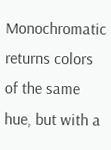Monochromatic returns colors of the same hue, but with a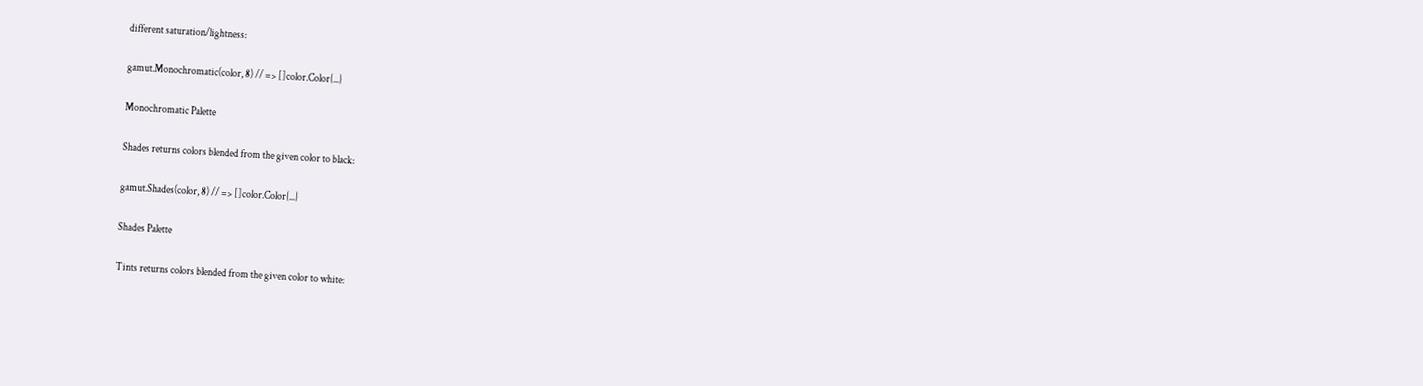different saturation/lightness:

gamut.Monochromatic(color, 8) // => []color.Color{...}

Monochromatic Palette

Shades returns colors blended from the given color to black:

gamut.Shades(color, 8) // => []color.Color{...}

Shades Palette

Tints returns colors blended from the given color to white: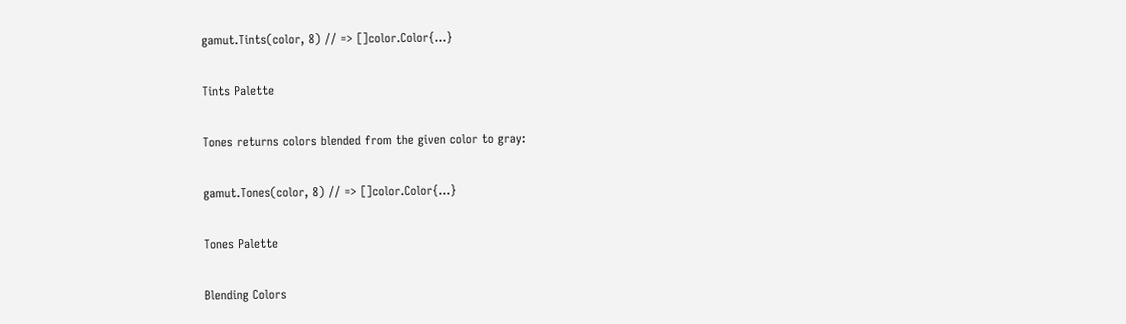gamut.Tints(color, 8) // => []color.Color{...}

Tints Palette

Tones returns colors blended from the given color to gray:

gamut.Tones(color, 8) // => []color.Color{...}

Tones Palette

Blending Colors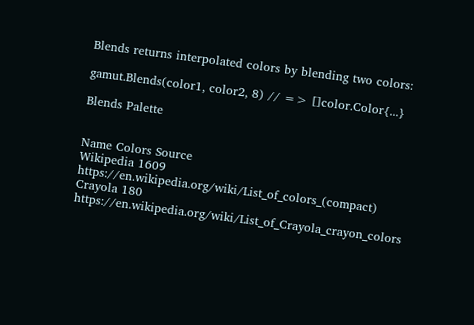Blends returns interpolated colors by blending two colors:

gamut.Blends(color1, color2, 8) // => []color.Color{...}

Blends Palette


Name Colors Source
Wikipedia 1609 https://en.wikipedia.org/wiki/List_of_colors_(compact)
Crayola 180 https://en.wikipedia.org/wiki/List_of_Crayola_crayon_colors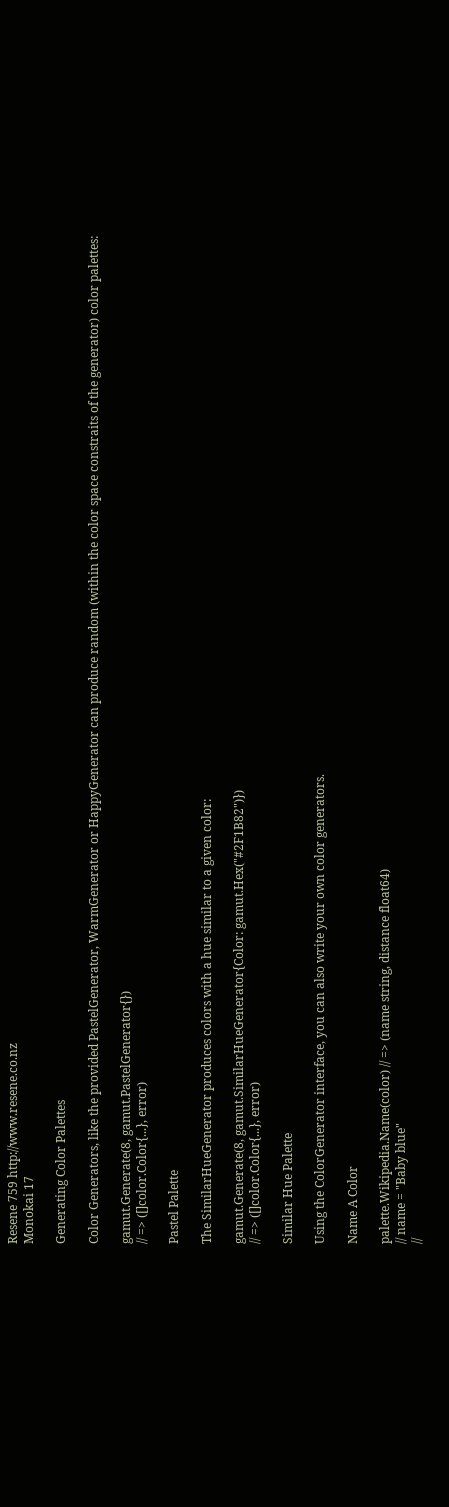Resene 759 http://www.resene.co.nz
Monokai 17

Generating Color Palettes

Color Generators, like the provided PastelGenerator, WarmGenerator or HappyGenerator can produce random (within the color space constraits of the generator) color palettes:

gamut.Generate(8, gamut.PastelGenerator{})
// => ([]color.Color{...}, error)

Pastel Palette

The SimilarHueGenerator produces colors with a hue similar to a given color:

gamut.Generate(8, gamut.SimilarHueGenerator{Color: gamut.Hex("#2F1B82")})
// => ([]color.Color{...}, error)

Similar Hue Palette

Using the ColorGenerator interface, you can also write your own color generators.

Name A Color

palette.Wikipedia.Name(color) // => (name string, distance float64)
// name = "Baby blue"
//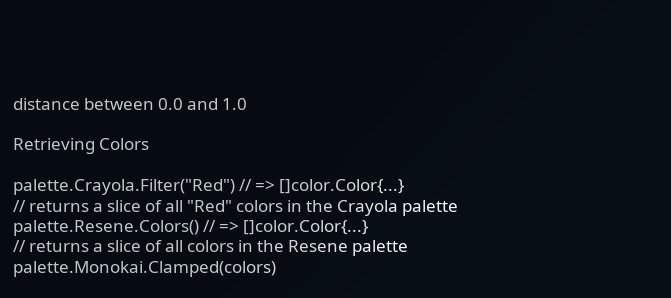distance between 0.0 and 1.0

Retrieving Colors

palette.Crayola.Filter("Red") // => []color.Color{...}
// returns a slice of all "Red" colors in the Crayola palette
palette.Resene.Colors() // => []color.Color{...}
// returns a slice of all colors in the Resene palette
palette.Monokai.Clamped(colors)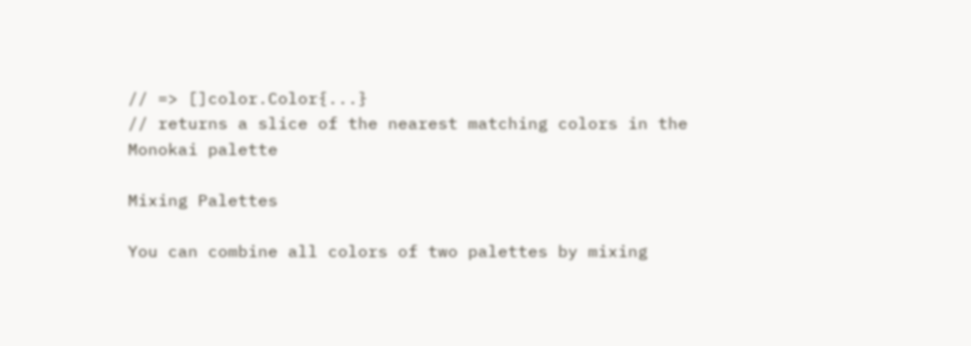// => []color.Color{...}
// returns a slice of the nearest matching colors in the Monokai palette

Mixing Palettes

You can combine all colors of two palettes by mixing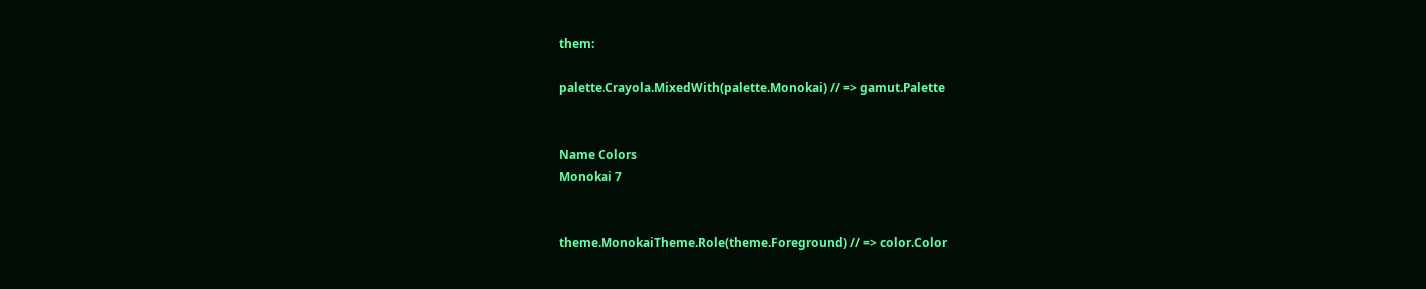them:

palette.Crayola.MixedWith(palette.Monokai) // => gamut.Palette


Name Colors
Monokai 7


theme.MonokaiTheme.Role(theme.Foreground) // => color.Color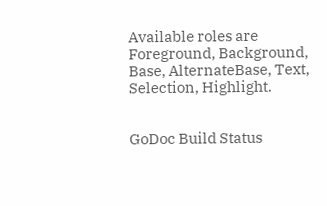Available roles are Foreground, Background, Base, AlternateBase, Text, Selection, Highlight.


GoDoc Build Status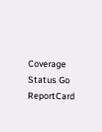Coverage Status Go ReportCard